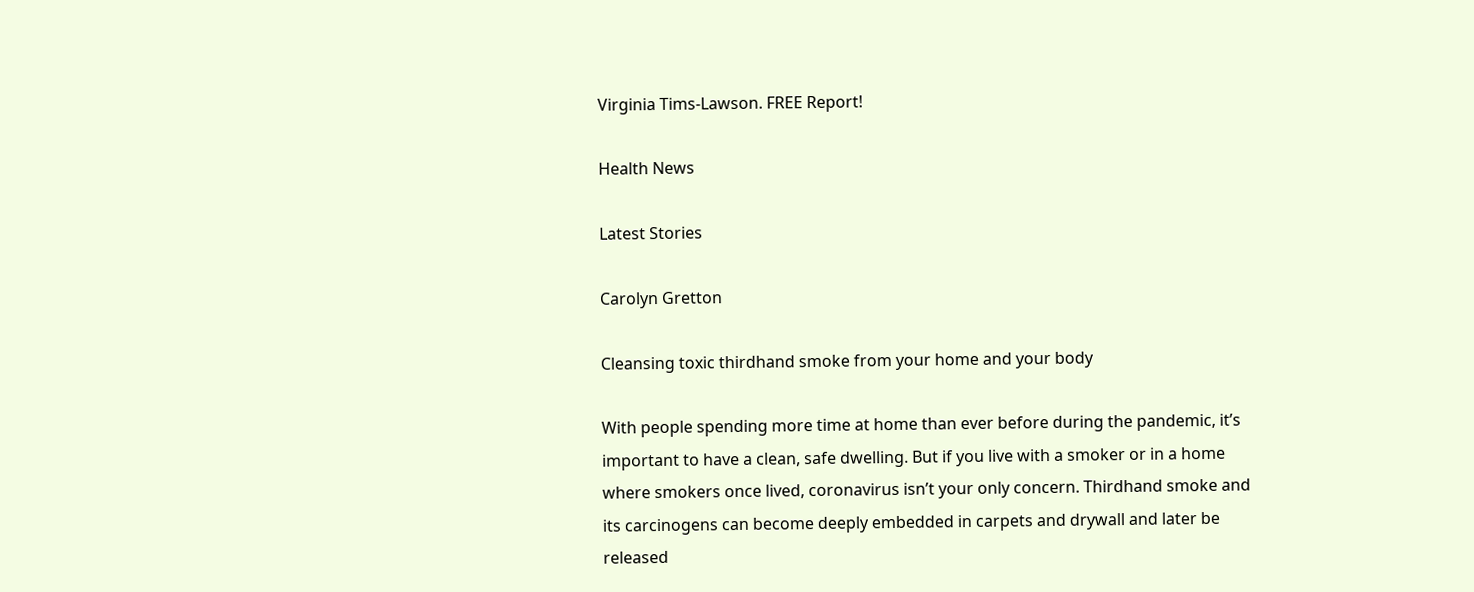Virginia Tims-Lawson. FREE Report!

Health News

Latest Stories

Carolyn Gretton

Cleansing toxic thirdhand smoke from your home and your body

With people spending more time at home than ever before during the pandemic, it’s important to have a clean, safe dwelling. But if you live with a smoker or in a home where smokers once lived, coronavirus isn’t your only concern. Thirdhand smoke and its carcinogens can become deeply embedded in carpets and drywall and later be released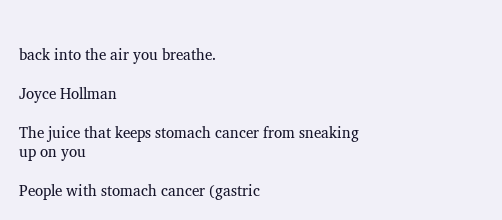back into the air you breathe.

Joyce Hollman

The juice that keeps stomach cancer from sneaking up on you

People with stomach cancer (gastric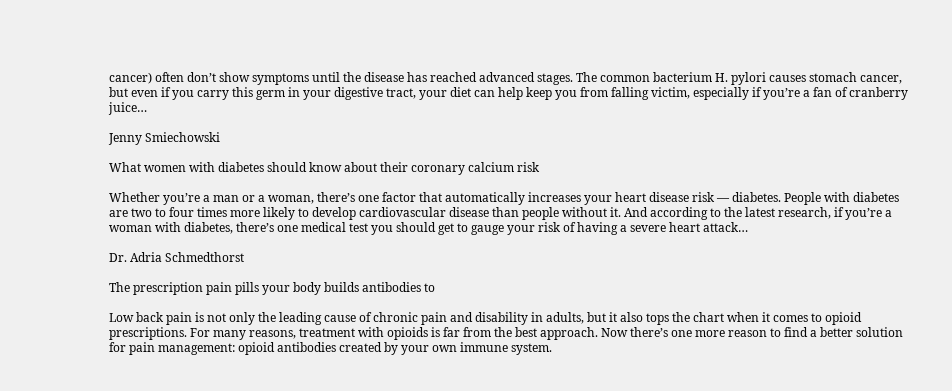cancer) often don’t show symptoms until the disease has reached advanced stages. The common bacterium H. pylori causes stomach cancer, but even if you carry this germ in your digestive tract, your diet can help keep you from falling victim, especially if you’re a fan of cranberry juice…

Jenny Smiechowski

What women with diabetes should know about their coronary calcium risk

Whether you’re a man or a woman, there’s one factor that automatically increases your heart disease risk — diabetes. People with diabetes are two to four times more likely to develop cardiovascular disease than people without it. And according to the latest research, if you’re a woman with diabetes, there’s one medical test you should get to gauge your risk of having a severe heart attack…

Dr. Adria Schmedthorst

The prescription pain pills your body builds antibodies to

Low back pain is not only the leading cause of chronic pain and disability in adults, but it also tops the chart when it comes to opioid prescriptions. For many reasons, treatment with opioids is far from the best approach. Now there’s one more reason to find a better solution for pain management: opioid antibodies created by your own immune system.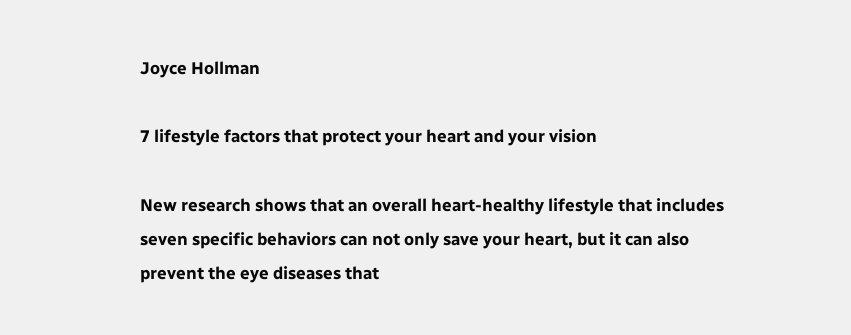Joyce Hollman

7 lifestyle factors that protect your heart and your vision

New research shows that an overall heart-healthy lifestyle that includes seven specific behaviors can not only save your heart, but it can also prevent the eye diseases that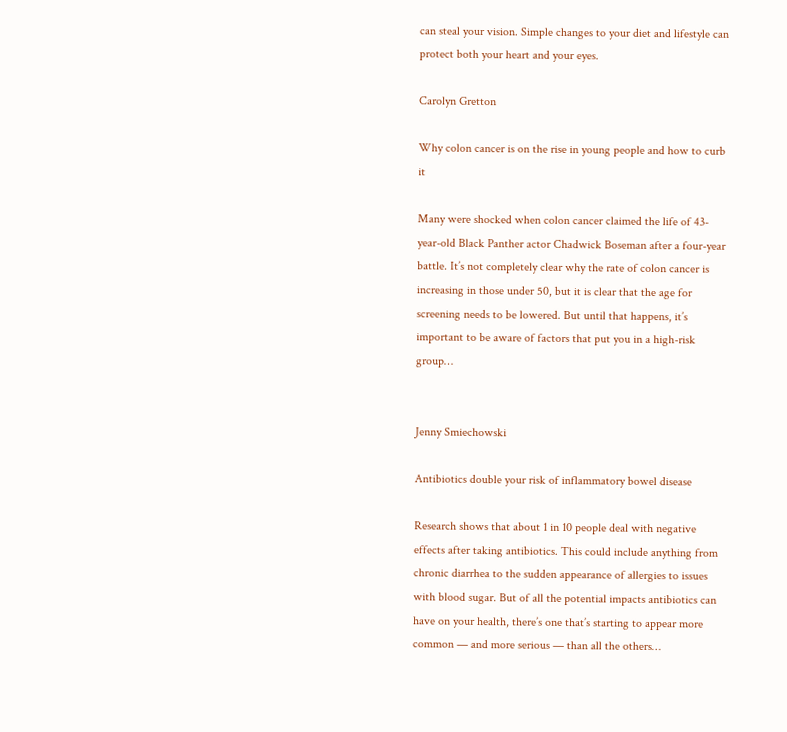can steal your vision. Simple changes to your diet and lifestyle can protect both your heart and your eyes.

Carolyn Gretton

Why colon cancer is on the rise in young people and how to curb it

Many were shocked when colon cancer claimed the life of 43-year-old Black Panther actor Chadwick Boseman after a four-year battle. It’s not completely clear why the rate of colon cancer is increasing in those under 50, but it is clear that the age for screening needs to be lowered. But until that happens, it’s important to be aware of factors that put you in a high-risk group…


Jenny Smiechowski

Antibiotics double your risk of inflammatory bowel disease

Research shows that about 1 in 10 people deal with negative effects after taking antibiotics. This could include anything from chronic diarrhea to the sudden appearance of allergies to issues with blood sugar. But of all the potential impacts antibiotics can have on your health, there’s one that’s starting to appear more common — and more serious — than all the others…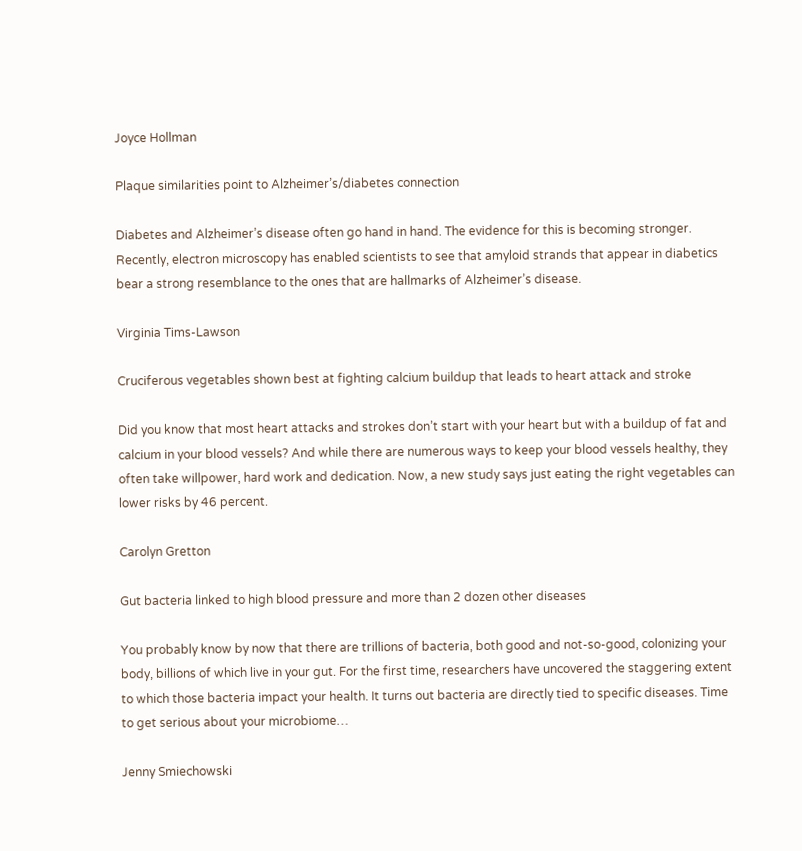Joyce Hollman

Plaque similarities point to Alzheimer’s/diabetes connection

Diabetes and Alzheimer’s disease often go hand in hand. The evidence for this is becoming stronger. Recently, electron microscopy has enabled scientists to see that amyloid strands that appear in diabetics bear a strong resemblance to the ones that are hallmarks of Alzheimer’s disease.

Virginia Tims-Lawson

Cruciferous vegetables shown best at fighting calcium buildup that leads to heart attack and stroke

Did you know that most heart attacks and strokes don’t start with your heart but with a buildup of fat and calcium in your blood vessels? And while there are numerous ways to keep your blood vessels healthy, they often take willpower, hard work and dedication. Now, a new study says just eating the right vegetables can lower risks by 46 percent.

Carolyn Gretton

Gut bacteria linked to high blood pressure and more than 2 dozen other diseases

You probably know by now that there are trillions of bacteria, both good and not-so-good, colonizing your body, billions of which live in your gut. For the first time, researchers have uncovered the staggering extent to which those bacteria impact your health. It turns out bacteria are directly tied to specific diseases. Time to get serious about your microbiome…

Jenny Smiechowski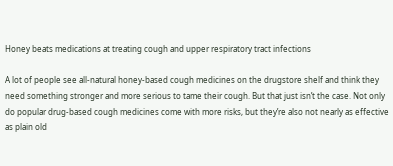Honey beats medications at treating cough and upper respiratory tract infections

A lot of people see all-natural honey-based cough medicines on the drugstore shelf and think they need something stronger and more serious to tame their cough. But that just isn’t the case. Not only do popular drug-based cough medicines come with more risks, but they’re also not nearly as effective as plain old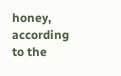honey, according to the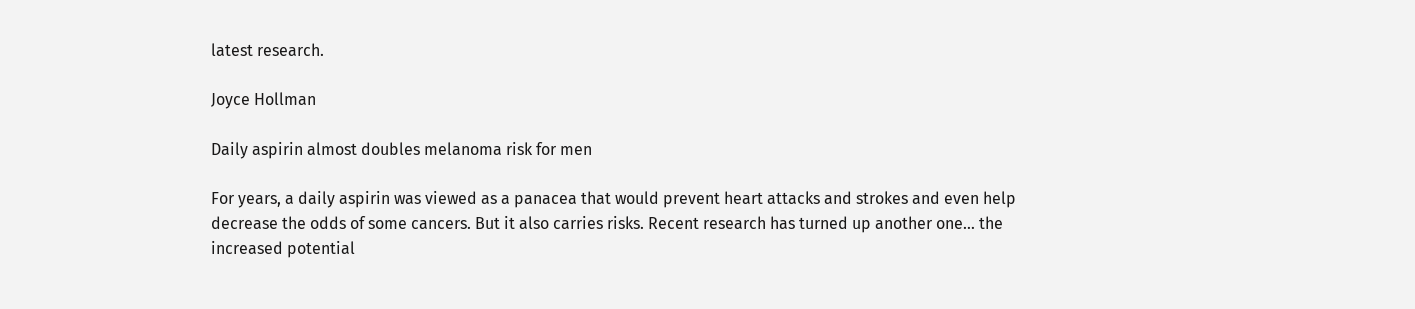latest research.

Joyce Hollman

Daily aspirin almost doubles melanoma risk for men

For years, a daily aspirin was viewed as a panacea that would prevent heart attacks and strokes and even help decrease the odds of some cancers. But it also carries risks. Recent research has turned up another one… the increased potential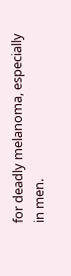for deadly melanoma, especially in men.